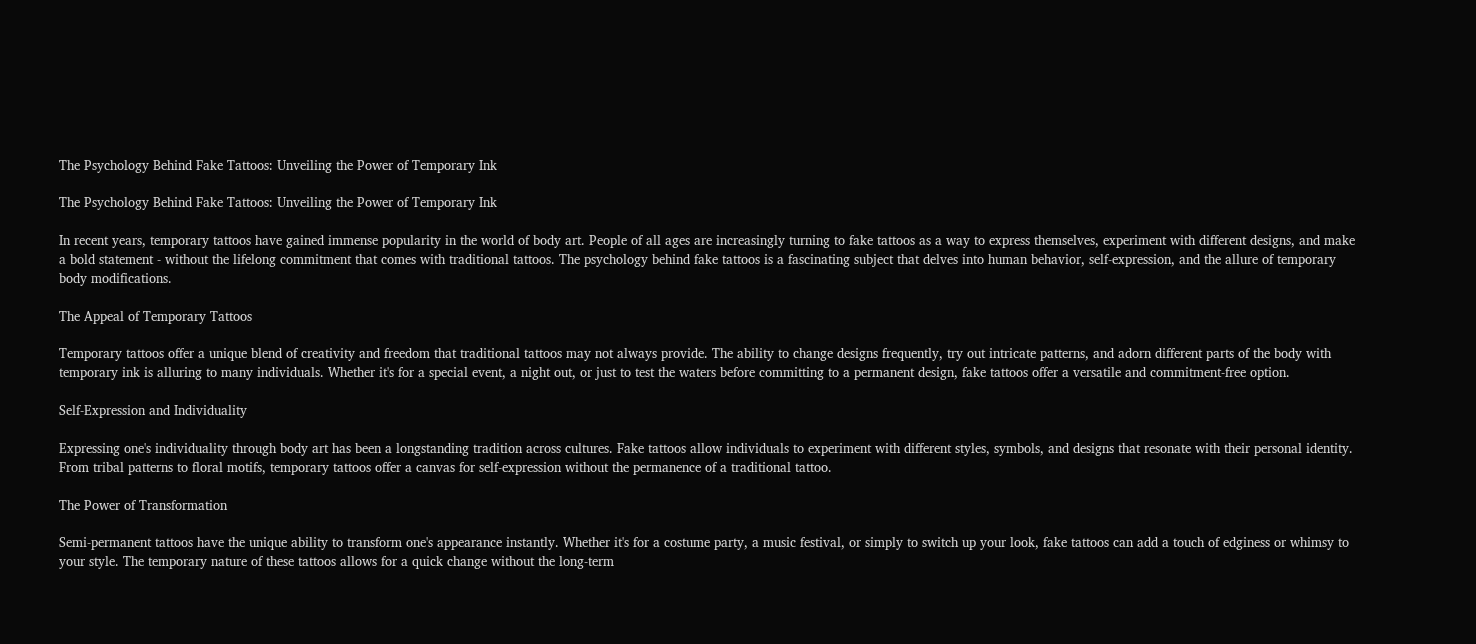The Psychology Behind Fake Tattoos: Unveiling the Power of Temporary Ink

The Psychology Behind Fake Tattoos: Unveiling the Power of Temporary Ink

In recent years, temporary tattoos have gained immense popularity in the world of body art. People of all ages are increasingly turning to fake tattoos as a way to express themselves, experiment with different designs, and make a bold statement - without the lifelong commitment that comes with traditional tattoos. The psychology behind fake tattoos is a fascinating subject that delves into human behavior, self-expression, and the allure of temporary body modifications.

The Appeal of Temporary Tattoos

Temporary tattoos offer a unique blend of creativity and freedom that traditional tattoos may not always provide. The ability to change designs frequently, try out intricate patterns, and adorn different parts of the body with temporary ink is alluring to many individuals. Whether it's for a special event, a night out, or just to test the waters before committing to a permanent design, fake tattoos offer a versatile and commitment-free option.

Self-Expression and Individuality

Expressing one's individuality through body art has been a longstanding tradition across cultures. Fake tattoos allow individuals to experiment with different styles, symbols, and designs that resonate with their personal identity. From tribal patterns to floral motifs, temporary tattoos offer a canvas for self-expression without the permanence of a traditional tattoo.

The Power of Transformation

Semi-permanent tattoos have the unique ability to transform one's appearance instantly. Whether it's for a costume party, a music festival, or simply to switch up your look, fake tattoos can add a touch of edginess or whimsy to your style. The temporary nature of these tattoos allows for a quick change without the long-term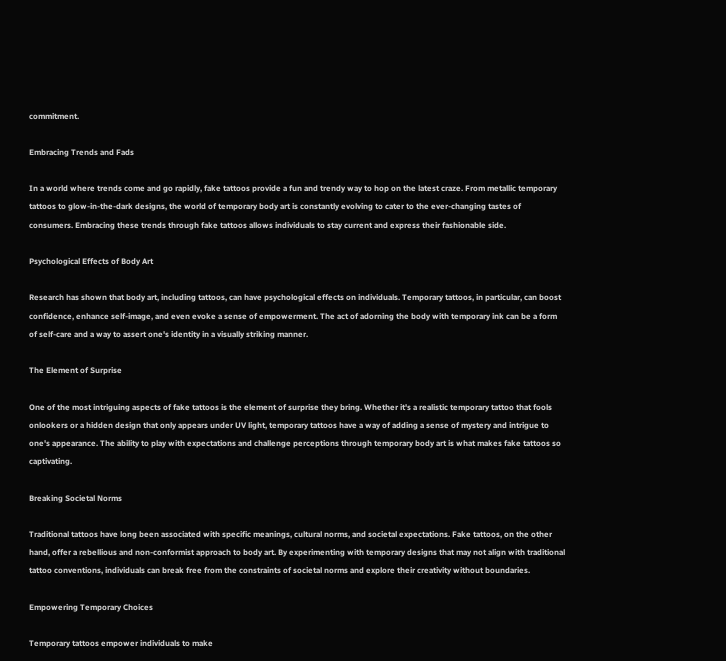commitment.

Embracing Trends and Fads

In a world where trends come and go rapidly, fake tattoos provide a fun and trendy way to hop on the latest craze. From metallic temporary tattoos to glow-in-the-dark designs, the world of temporary body art is constantly evolving to cater to the ever-changing tastes of consumers. Embracing these trends through fake tattoos allows individuals to stay current and express their fashionable side.

Psychological Effects of Body Art

Research has shown that body art, including tattoos, can have psychological effects on individuals. Temporary tattoos, in particular, can boost confidence, enhance self-image, and even evoke a sense of empowerment. The act of adorning the body with temporary ink can be a form of self-care and a way to assert one's identity in a visually striking manner.

The Element of Surprise

One of the most intriguing aspects of fake tattoos is the element of surprise they bring. Whether it's a realistic temporary tattoo that fools onlookers or a hidden design that only appears under UV light, temporary tattoos have a way of adding a sense of mystery and intrigue to one's appearance. The ability to play with expectations and challenge perceptions through temporary body art is what makes fake tattoos so captivating.

Breaking Societal Norms

Traditional tattoos have long been associated with specific meanings, cultural norms, and societal expectations. Fake tattoos, on the other hand, offer a rebellious and non-conformist approach to body art. By experimenting with temporary designs that may not align with traditional tattoo conventions, individuals can break free from the constraints of societal norms and explore their creativity without boundaries.

Empowering Temporary Choices

Temporary tattoos empower individuals to make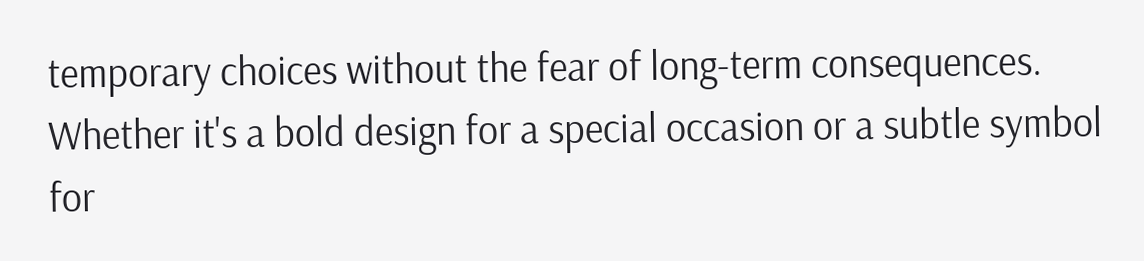temporary choices without the fear of long-term consequences. Whether it's a bold design for a special occasion or a subtle symbol for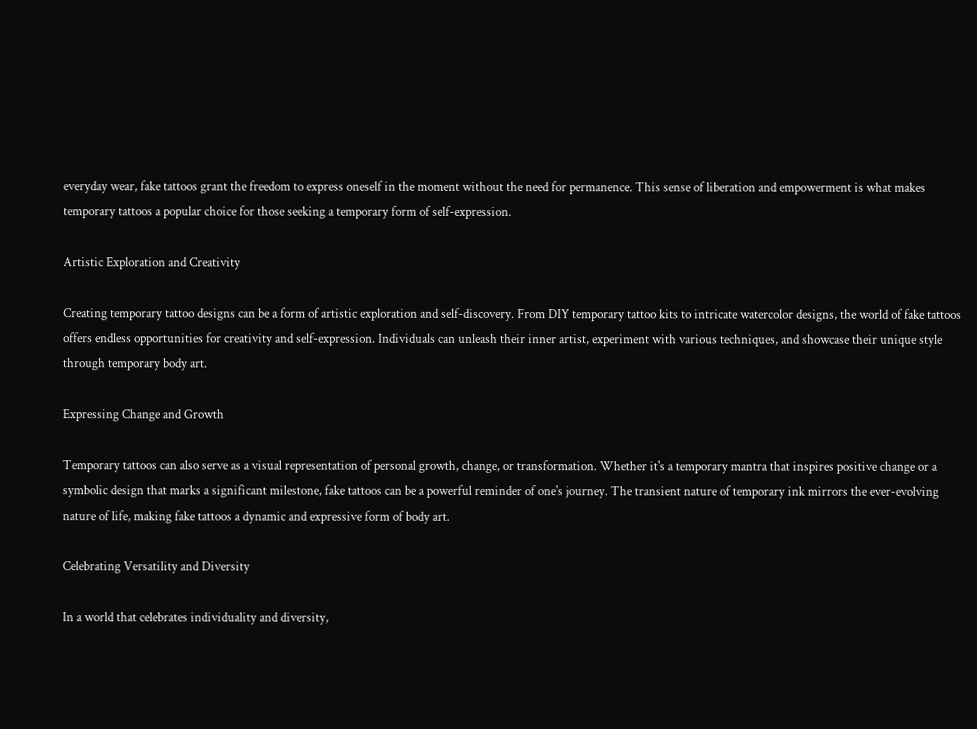everyday wear, fake tattoos grant the freedom to express oneself in the moment without the need for permanence. This sense of liberation and empowerment is what makes temporary tattoos a popular choice for those seeking a temporary form of self-expression.

Artistic Exploration and Creativity

Creating temporary tattoo designs can be a form of artistic exploration and self-discovery. From DIY temporary tattoo kits to intricate watercolor designs, the world of fake tattoos offers endless opportunities for creativity and self-expression. Individuals can unleash their inner artist, experiment with various techniques, and showcase their unique style through temporary body art.

Expressing Change and Growth

Temporary tattoos can also serve as a visual representation of personal growth, change, or transformation. Whether it's a temporary mantra that inspires positive change or a symbolic design that marks a significant milestone, fake tattoos can be a powerful reminder of one's journey. The transient nature of temporary ink mirrors the ever-evolving nature of life, making fake tattoos a dynamic and expressive form of body art.

Celebrating Versatility and Diversity

In a world that celebrates individuality and diversity,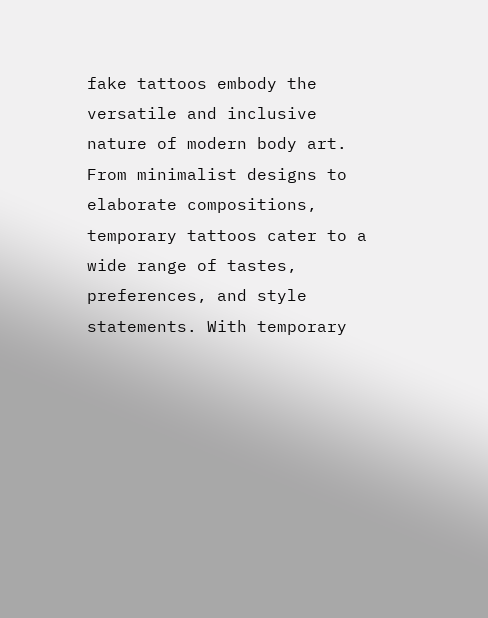fake tattoos embody the versatile and inclusive nature of modern body art. From minimalist designs to elaborate compositions, temporary tattoos cater to a wide range of tastes, preferences, and style statements. With temporary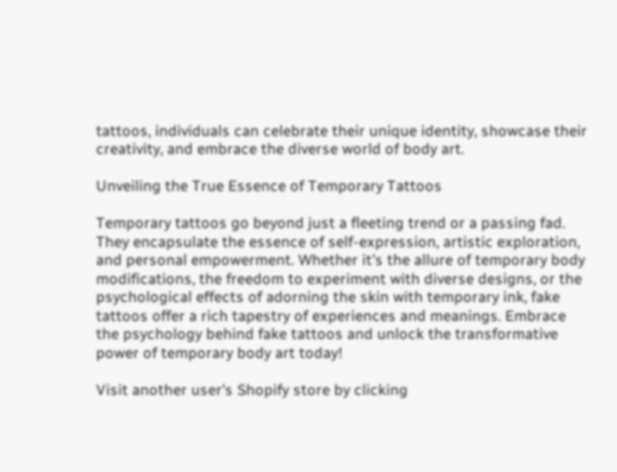tattoos, individuals can celebrate their unique identity, showcase their creativity, and embrace the diverse world of body art.

Unveiling the True Essence of Temporary Tattoos

Temporary tattoos go beyond just a fleeting trend or a passing fad. They encapsulate the essence of self-expression, artistic exploration, and personal empowerment. Whether it's the allure of temporary body modifications, the freedom to experiment with diverse designs, or the psychological effects of adorning the skin with temporary ink, fake tattoos offer a rich tapestry of experiences and meanings. Embrace the psychology behind fake tattoos and unlock the transformative power of temporary body art today!

Visit another user's Shopify store by clicking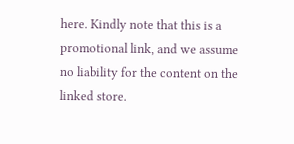here. Kindly note that this is a promotional link, and we assume no liability for the content on the linked store.